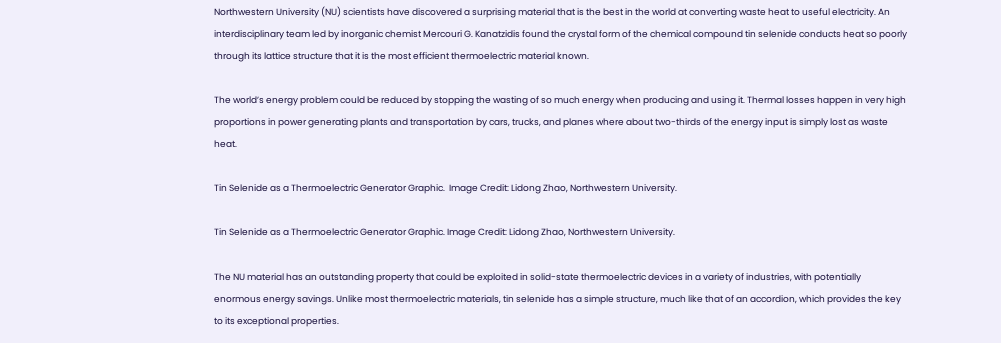Northwestern University (NU) scientists have discovered a surprising material that is the best in the world at converting waste heat to useful electricity. An interdisciplinary team led by inorganic chemist Mercouri G. Kanatzidis found the crystal form of the chemical compound tin selenide conducts heat so poorly through its lattice structure that it is the most efficient thermoelectric material known.

The world’s energy problem could be reduced by stopping the wasting of so much energy when producing and using it. Thermal losses happen in very high proportions in power generating plants and transportation by cars, trucks, and planes where about two-thirds of the energy input is simply lost as waste heat.

Tin Selenide as a Thermoelectric Generator Graphic.  Image Credit: Lidong Zhao, Northwestern University.

Tin Selenide as a Thermoelectric Generator Graphic. Image Credit: Lidong Zhao, Northwestern University.

The NU material has an outstanding property that could be exploited in solid-state thermoelectric devices in a variety of industries, with potentially enormous energy savings. Unlike most thermoelectric materials, tin selenide has a simple structure, much like that of an accordion, which provides the key to its exceptional properties.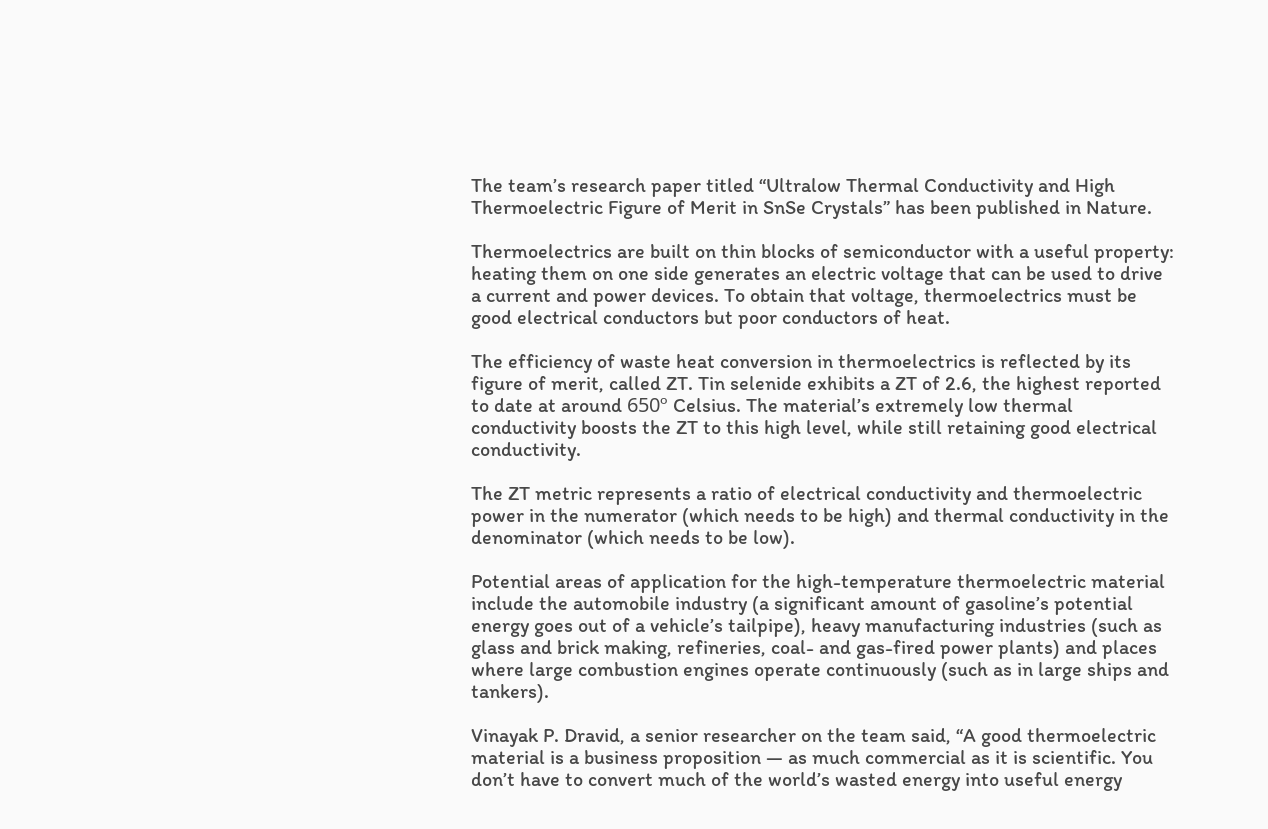The team’s research paper titled “Ultralow Thermal Conductivity and High Thermoelectric Figure of Merit in SnSe Crystals” has been published in Nature.

Thermoelectrics are built on thin blocks of semiconductor with a useful property: heating them on one side generates an electric voltage that can be used to drive a current and power devices. To obtain that voltage, thermoelectrics must be good electrical conductors but poor conductors of heat.

The efficiency of waste heat conversion in thermoelectrics is reflected by its figure of merit, called ZT. Tin selenide exhibits a ZT of 2.6, the highest reported to date at around 650º Celsius. The material’s extremely low thermal conductivity boosts the ZT to this high level, while still retaining good electrical conductivity.

The ZT metric represents a ratio of electrical conductivity and thermoelectric power in the numerator (which needs to be high) and thermal conductivity in the denominator (which needs to be low).

Potential areas of application for the high-temperature thermoelectric material include the automobile industry (a significant amount of gasoline’s potential energy goes out of a vehicle’s tailpipe), heavy manufacturing industries (such as glass and brick making, refineries, coal- and gas-fired power plants) and places where large combustion engines operate continuously (such as in large ships and tankers).

Vinayak P. Dravid, a senior researcher on the team said, “A good thermoelectric material is a business proposition — as much commercial as it is scientific. You don’t have to convert much of the world’s wasted energy into useful energy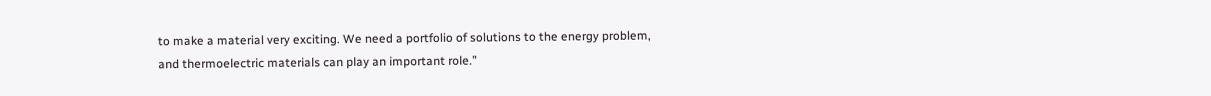to make a material very exciting. We need a portfolio of solutions to the energy problem, and thermoelectric materials can play an important role.”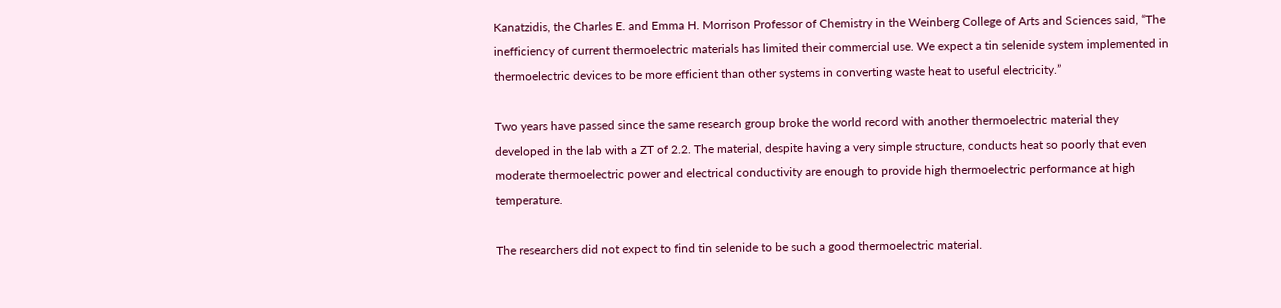Kanatzidis, the Charles E. and Emma H. Morrison Professor of Chemistry in the Weinberg College of Arts and Sciences said, “The inefficiency of current thermoelectric materials has limited their commercial use. We expect a tin selenide system implemented in thermoelectric devices to be more efficient than other systems in converting waste heat to useful electricity.”

Two years have passed since the same research group broke the world record with another thermoelectric material they developed in the lab with a ZT of 2.2. The material, despite having a very simple structure, conducts heat so poorly that even moderate thermoelectric power and electrical conductivity are enough to provide high thermoelectric performance at high temperature.

The researchers did not expect to find tin selenide to be such a good thermoelectric material.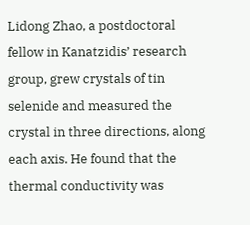Lidong Zhao, a postdoctoral fellow in Kanatzidis’ research group, grew crystals of tin selenide and measured the crystal in three directions, along each axis. He found that the thermal conductivity was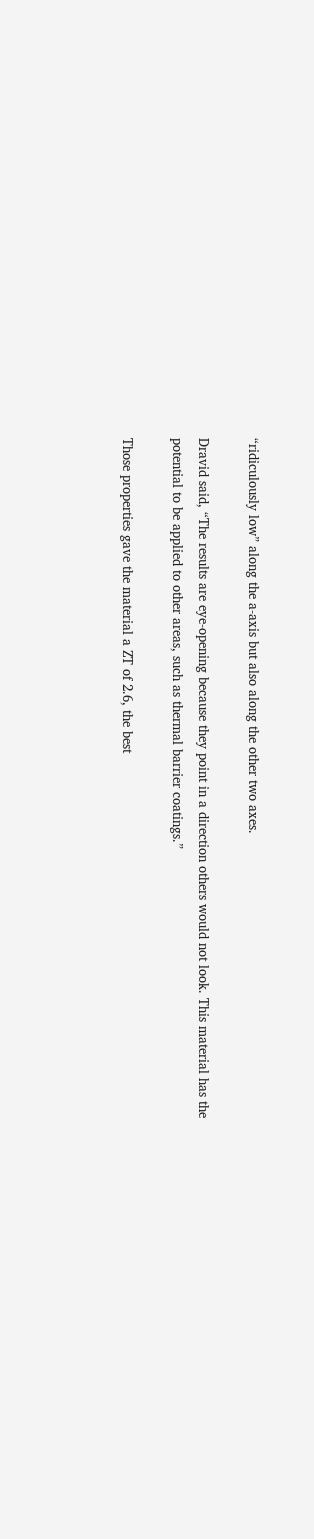“ridiculously low” along the a-axis but also along the other two axes.

Dravid said, “The results are eye-opening because they point in a direction others would not look. This material has the potential to be applied to other areas, such as thermal barrier coatings.”

Those properties gave the material a ZT of 2.6, the best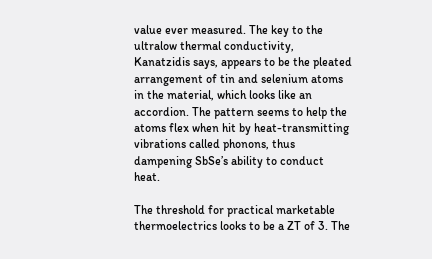value ever measured. The key to the ultralow thermal conductivity, Kanatzidis says, appears to be the pleated arrangement of tin and selenium atoms in the material, which looks like an accordion. The pattern seems to help the atoms flex when hit by heat-transmitting vibrations called phonons, thus dampening SbSe’s ability to conduct heat.

The threshold for practical marketable thermoelectrics looks to be a ZT of 3. The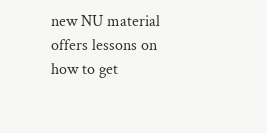new NU material offers lessons on how to get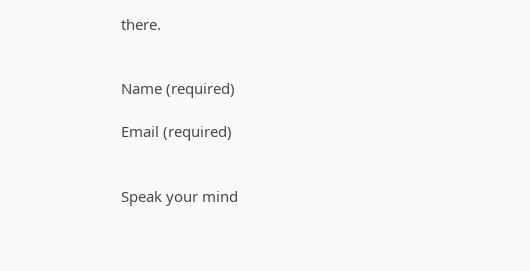there.


Name (required)

Email (required)


Speak your mind